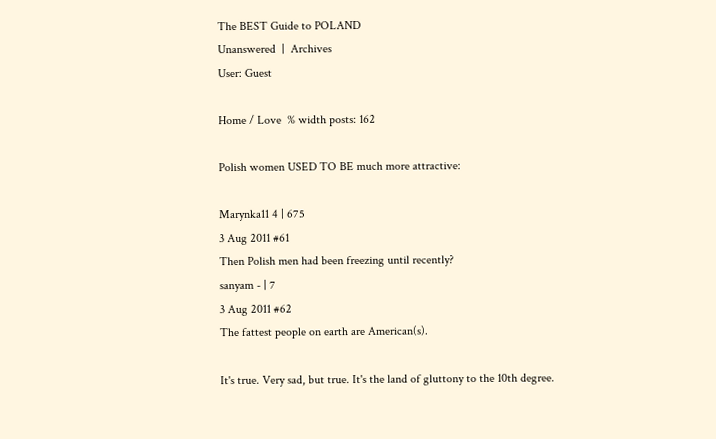The BEST Guide to POLAND
Unanswered  |  Archives
User: Guest

Home / Love  % width posts: 162

Polish women USED TO BE much more attractive:

Marynka11 4 | 675
3 Aug 2011 #61
Then Polish men had been freezing until recently?
sanyam - | 7
3 Aug 2011 #62
The fattest people on earth are American(s).

It's true. Very sad, but true. It's the land of gluttony to the 10th degree.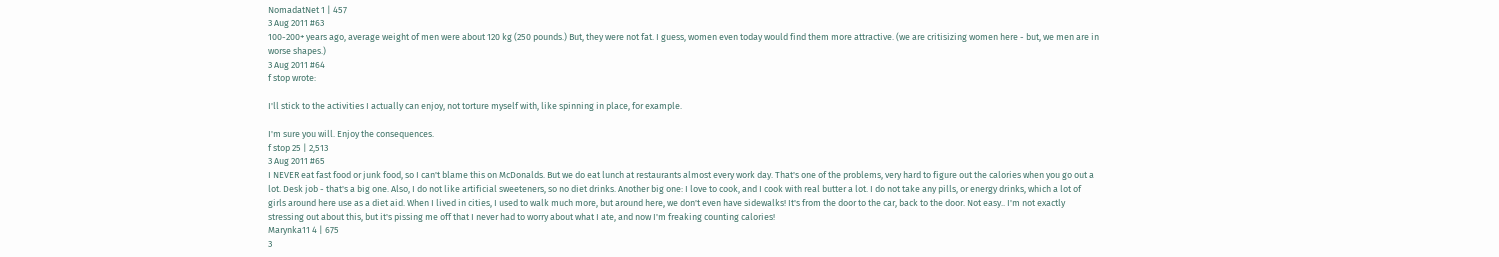NomadatNet 1 | 457
3 Aug 2011 #63
100-200+ years ago, average weight of men were about 120 kg (250 pounds.) But, they were not fat. I guess, women even today would find them more attractive. (we are critisizing women here - but, we men are in worse shapes.)
3 Aug 2011 #64
f stop wrote:

I'll stick to the activities I actually can enjoy, not torture myself with, like spinning in place, for example.

I'm sure you will. Enjoy the consequences.
f stop 25 | 2,513
3 Aug 2011 #65
I NEVER eat fast food or junk food, so I can't blame this on McDonalds. But we do eat lunch at restaurants almost every work day. That's one of the problems, very hard to figure out the calories when you go out a lot. Desk job - that's a big one. Also, I do not like artificial sweeteners, so no diet drinks. Another big one: I love to cook, and I cook with real butter a lot. I do not take any pills, or energy drinks, which a lot of girls around here use as a diet aid. When I lived in cities, I used to walk much more, but around here, we don't even have sidewalks! It's from the door to the car, back to the door. Not easy.. I'm not exactly stressing out about this, but it's pissing me off that I never had to worry about what I ate, and now I'm freaking counting calories!
Marynka11 4 | 675
3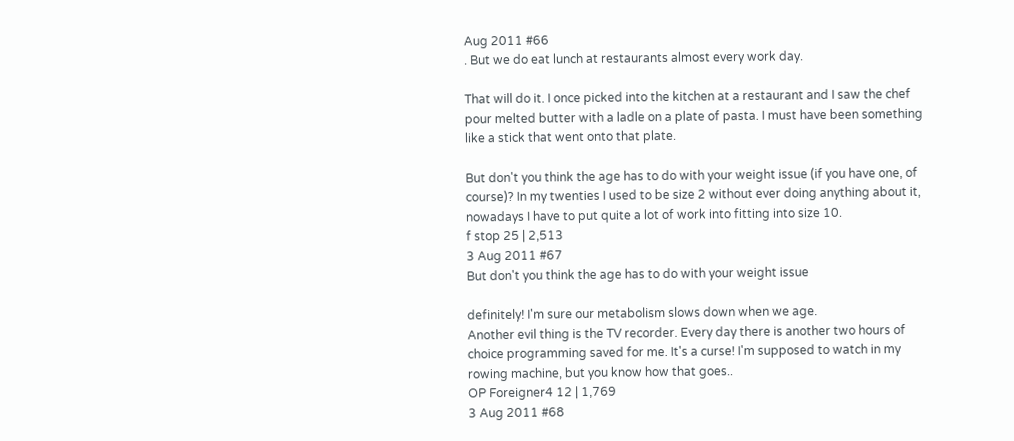Aug 2011 #66
. But we do eat lunch at restaurants almost every work day.

That will do it. I once picked into the kitchen at a restaurant and I saw the chef pour melted butter with a ladle on a plate of pasta. I must have been something like a stick that went onto that plate.

But don't you think the age has to do with your weight issue (if you have one, of course)? In my twenties I used to be size 2 without ever doing anything about it, nowadays I have to put quite a lot of work into fitting into size 10.
f stop 25 | 2,513
3 Aug 2011 #67
But don't you think the age has to do with your weight issue

definitely! I'm sure our metabolism slows down when we age.
Another evil thing is the TV recorder. Every day there is another two hours of choice programming saved for me. It's a curse! I'm supposed to watch in my rowing machine, but you know how that goes..
OP Foreigner4 12 | 1,769
3 Aug 2011 #68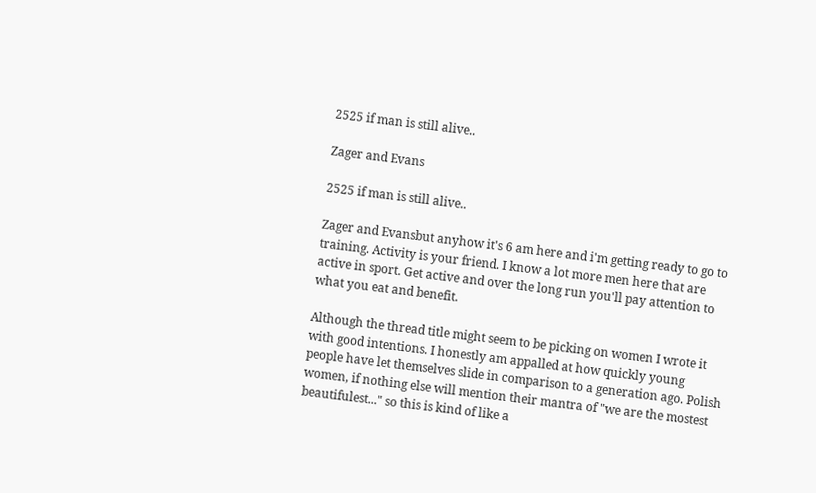2525 if man is still alive..

Zager and Evans

2525 if man is still alive..

Zager and Evansbut anyhow it's 6 am here and i'm getting ready to go to training. Activity is your friend. I know a lot more men here that are active in sport. Get active and over the long run you'll pay attention to what you eat and benefit.

Although the thread title might seem to be picking on women I wrote it with good intentions. I honestly am appalled at how quickly young people have let themselves slide in comparison to a generation ago. Polish women, if nothing else will mention their mantra of "we are the mostest beautifulest..." so this is kind of like a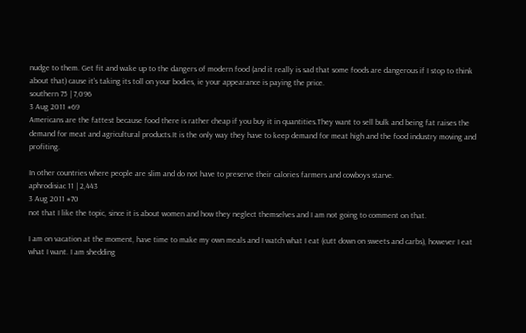nudge to them. Get fit and wake up to the dangers of modern food (and it really is sad that some foods are dangerous if I stop to think about that) cause it's taking its toll on your bodies, ie your appearance is paying the price.
southern 75 | 7,096
3 Aug 2011 #69
Americans are the fattest because food there is rather cheap if you buy it in quantities.They want to sell bulk and being fat raises the demand for meat and agricultural products.It is the only way they have to keep demand for meat high and the food industry moving and profiting.

In other countries where people are slim and do not have to preserve their calories farmers and cowboys starve.
aphrodisiac 11 | 2,443
3 Aug 2011 #70
not that I like the topic, since it is about women and how they neglect themselves and I am not going to comment on that.

I am on vacation at the moment, have time to make my own meals and I watch what I eat (cutt down on sweets and carbs), however I eat what I want. I am shedding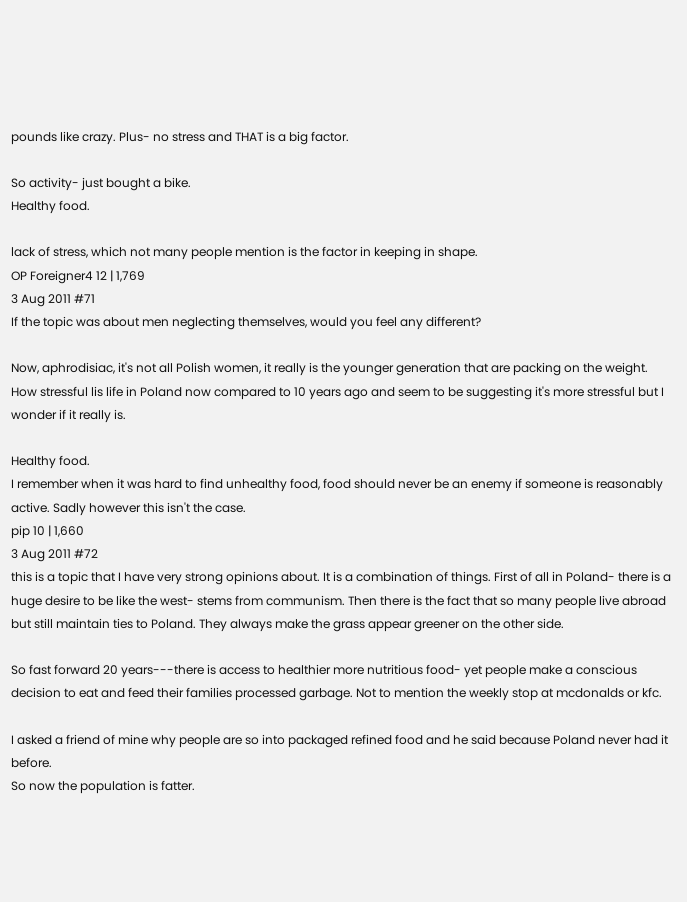pounds like crazy. Plus- no stress and THAT is a big factor.

So activity- just bought a bike.
Healthy food.

lack of stress, which not many people mention is the factor in keeping in shape.
OP Foreigner4 12 | 1,769
3 Aug 2011 #71
If the topic was about men neglecting themselves, would you feel any different?

Now, aphrodisiac, it's not all Polish women, it really is the younger generation that are packing on the weight.
How stressful lis life in Poland now compared to 10 years ago and seem to be suggesting it's more stressful but I wonder if it really is.

Healthy food.
I remember when it was hard to find unhealthy food, food should never be an enemy if someone is reasonably active. Sadly however this isn't the case.
pip 10 | 1,660
3 Aug 2011 #72
this is a topic that I have very strong opinions about. It is a combination of things. First of all in Poland- there is a huge desire to be like the west- stems from communism. Then there is the fact that so many people live abroad but still maintain ties to Poland. They always make the grass appear greener on the other side.

So fast forward 20 years---there is access to healthier more nutritious food- yet people make a conscious decision to eat and feed their families processed garbage. Not to mention the weekly stop at mcdonalds or kfc.

I asked a friend of mine why people are so into packaged refined food and he said because Poland never had it before.
So now the population is fatter.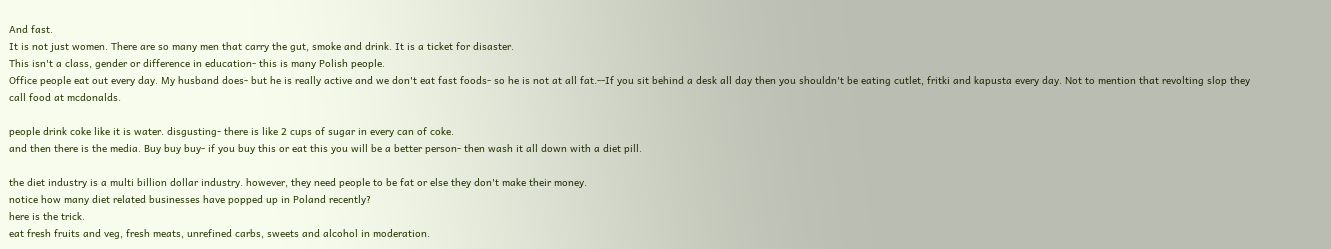And fast.
It is not just women. There are so many men that carry the gut, smoke and drink. It is a ticket for disaster.
This isn't a class, gender or difference in education- this is many Polish people.
Office people eat out every day. My husband does- but he is really active and we don't eat fast foods- so he is not at all fat.--If you sit behind a desk all day then you shouldn't be eating cutlet, fritki and kapusta every day. Not to mention that revolting slop they call food at mcdonalds.

people drink coke like it is water. disgusting- there is like 2 cups of sugar in every can of coke.
and then there is the media. Buy buy buy- if you buy this or eat this you will be a better person- then wash it all down with a diet pill.

the diet industry is a multi billion dollar industry. however, they need people to be fat or else they don't make their money.
notice how many diet related businesses have popped up in Poland recently?
here is the trick.
eat fresh fruits and veg, fresh meats, unrefined carbs, sweets and alcohol in moderation.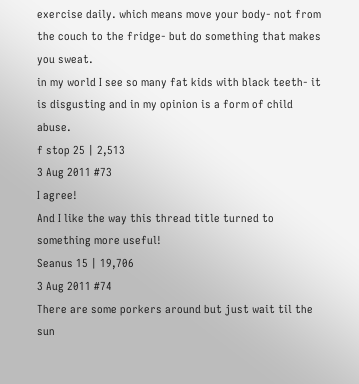exercise daily. which means move your body- not from the couch to the fridge- but do something that makes you sweat.
in my world I see so many fat kids with black teeth- it is disgusting and in my opinion is a form of child abuse.
f stop 25 | 2,513
3 Aug 2011 #73
I agree!
And I like the way this thread title turned to something more useful!
Seanus 15 | 19,706
3 Aug 2011 #74
There are some porkers around but just wait til the sun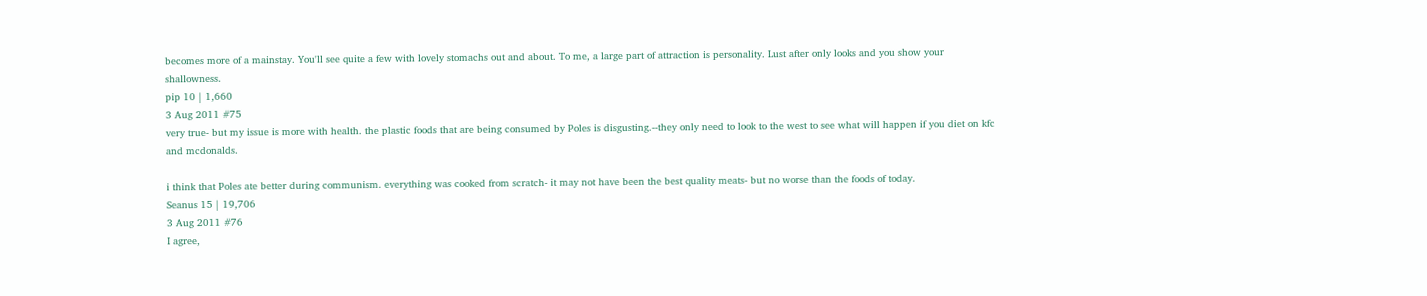becomes more of a mainstay. You'll see quite a few with lovely stomachs out and about. To me, a large part of attraction is personality. Lust after only looks and you show your shallowness.
pip 10 | 1,660
3 Aug 2011 #75
very true- but my issue is more with health. the plastic foods that are being consumed by Poles is disgusting.--they only need to look to the west to see what will happen if you diet on kfc and mcdonalds.

i think that Poles ate better during communism. everything was cooked from scratch- it may not have been the best quality meats- but no worse than the foods of today.
Seanus 15 | 19,706
3 Aug 2011 #76
I agree,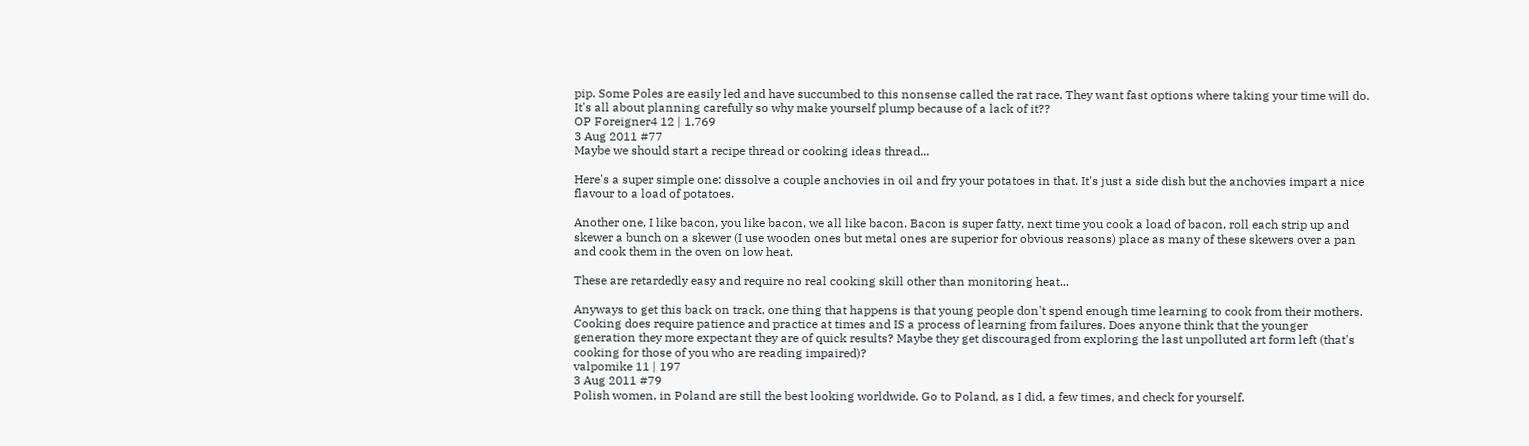pip. Some Poles are easily led and have succumbed to this nonsense called the rat race. They want fast options where taking your time will do. It's all about planning carefully so why make yourself plump because of a lack of it??
OP Foreigner4 12 | 1,769
3 Aug 2011 #77
Maybe we should start a recipe thread or cooking ideas thread...

Here's a super simple one: dissolve a couple anchovies in oil and fry your potatoes in that. It's just a side dish but the anchovies impart a nice flavour to a load of potatoes.

Another one, I like bacon, you like bacon, we all like bacon. Bacon is super fatty, next time you cook a load of bacon, roll each strip up and skewer a bunch on a skewer (I use wooden ones but metal ones are superior for obvious reasons) place as many of these skewers over a pan and cook them in the oven on low heat.

These are retardedly easy and require no real cooking skill other than monitoring heat...

Anyways to get this back on track, one thing that happens is that young people don't spend enough time learning to cook from their mothers. Cooking does require patience and practice at times and IS a process of learning from failures. Does anyone think that the younger generation they more expectant they are of quick results? Maybe they get discouraged from exploring the last unpolluted art form left (that's cooking for those of you who are reading impaired)?
valpomike 11 | 197
3 Aug 2011 #79
Polish women, in Poland are still the best looking worldwide. Go to Poland, as I did, a few times, and check for yourself.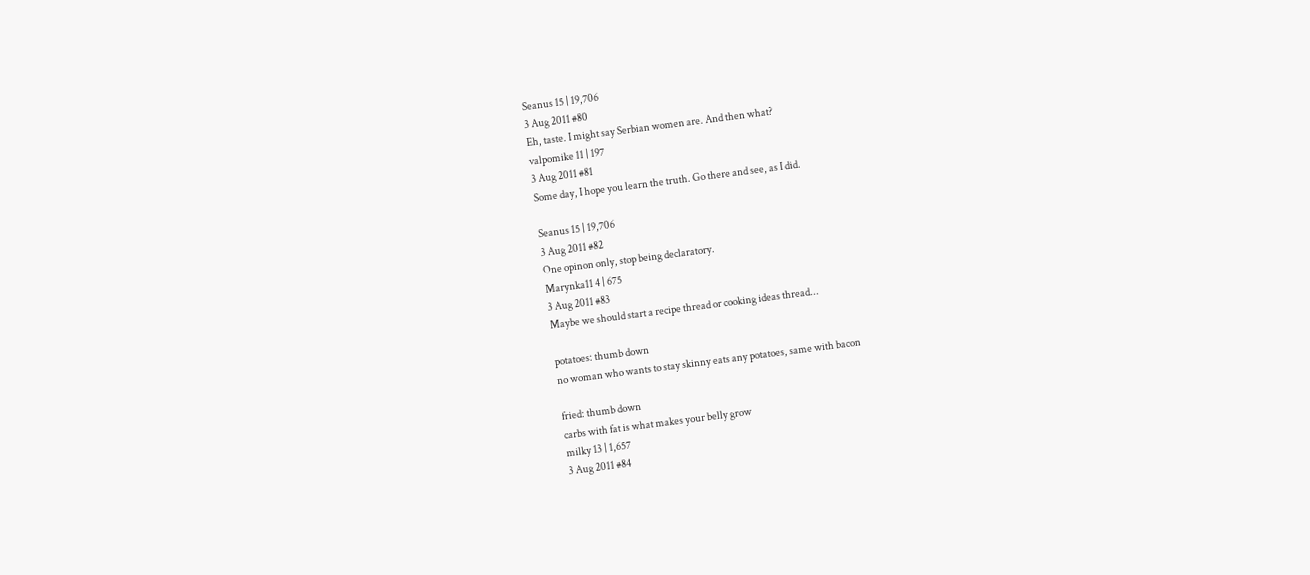Seanus 15 | 19,706
3 Aug 2011 #80
Eh, taste. I might say Serbian women are. And then what?
valpomike 11 | 197
3 Aug 2011 #81
Some day, I hope you learn the truth. Go there and see, as I did.

Seanus 15 | 19,706
3 Aug 2011 #82
One opinon only, stop being declaratory.
Marynka11 4 | 675
3 Aug 2011 #83
Maybe we should start a recipe thread or cooking ideas thread...

potatoes: thumb down
no woman who wants to stay skinny eats any potatoes, same with bacon

fried: thumb down
carbs with fat is what makes your belly grow
milky 13 | 1,657
3 Aug 2011 #84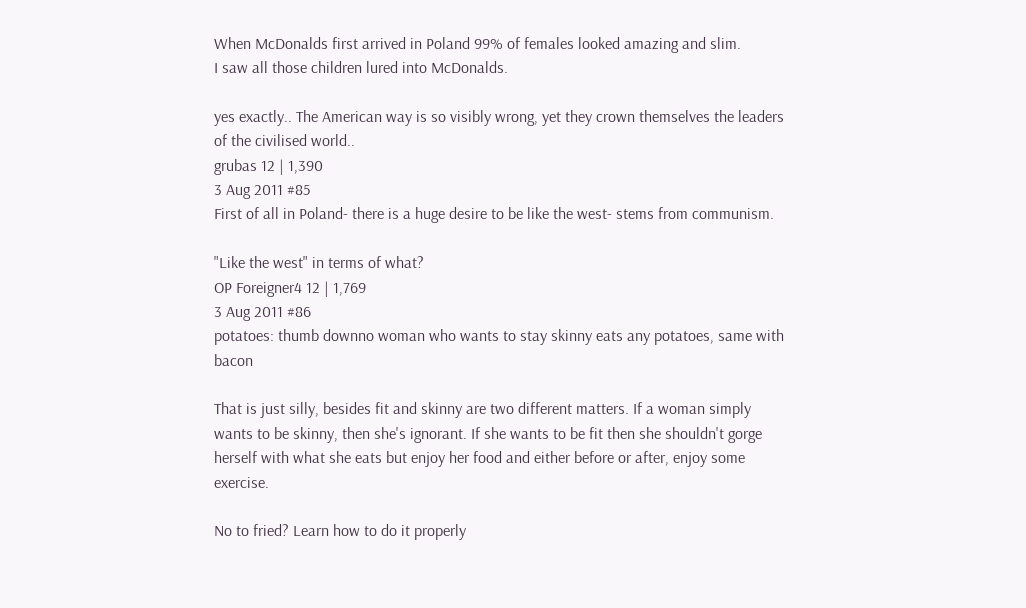When McDonalds first arrived in Poland 99% of females looked amazing and slim.
I saw all those children lured into McDonalds.

yes exactly.. The American way is so visibly wrong, yet they crown themselves the leaders of the civilised world..
grubas 12 | 1,390
3 Aug 2011 #85
First of all in Poland- there is a huge desire to be like the west- stems from communism.

"Like the west" in terms of what?
OP Foreigner4 12 | 1,769
3 Aug 2011 #86
potatoes: thumb downno woman who wants to stay skinny eats any potatoes, same with bacon

That is just silly, besides fit and skinny are two different matters. If a woman simply wants to be skinny, then she's ignorant. If she wants to be fit then she shouldn't gorge herself with what she eats but enjoy her food and either before or after, enjoy some exercise.

No to fried? Learn how to do it properly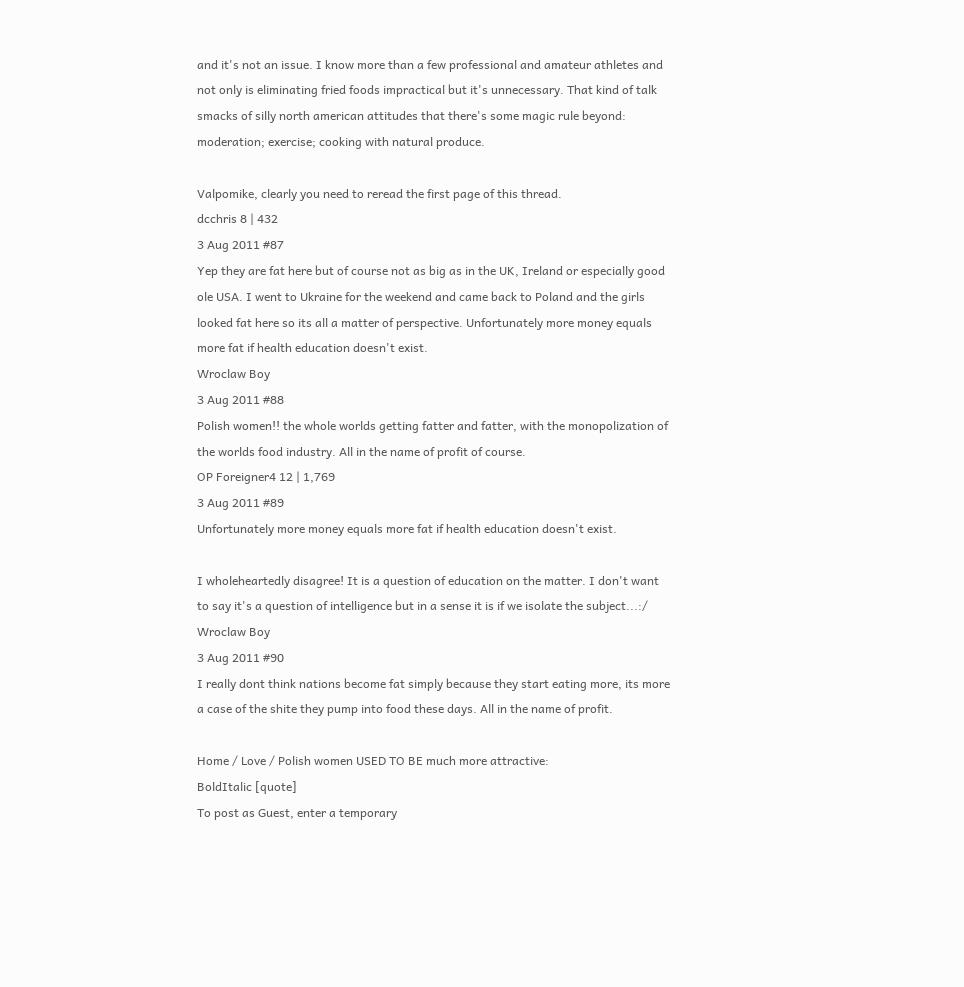and it's not an issue. I know more than a few professional and amateur athletes and not only is eliminating fried foods impractical but it's unnecessary. That kind of talk smacks of silly north american attitudes that there's some magic rule beyond: moderation; exercise; cooking with natural produce.

Valpomike, clearly you need to reread the first page of this thread.
dcchris 8 | 432
3 Aug 2011 #87
Yep they are fat here but of course not as big as in the UK, Ireland or especially good ole USA. I went to Ukraine for the weekend and came back to Poland and the girls looked fat here so its all a matter of perspective. Unfortunately more money equals more fat if health education doesn't exist.
Wroclaw Boy
3 Aug 2011 #88
Polish women!! the whole worlds getting fatter and fatter, with the monopolization of the worlds food industry. All in the name of profit of course.
OP Foreigner4 12 | 1,769
3 Aug 2011 #89
Unfortunately more money equals more fat if health education doesn't exist.

I wholeheartedly disagree! It is a question of education on the matter. I don't want to say it's a question of intelligence but in a sense it is if we isolate the subject...:/
Wroclaw Boy
3 Aug 2011 #90
I really dont think nations become fat simply because they start eating more, its more a case of the shite they pump into food these days. All in the name of profit.

Home / Love / Polish women USED TO BE much more attractive:
BoldItalic [quote]
To post as Guest, enter a temporary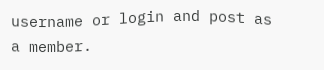username or login and post as a member.